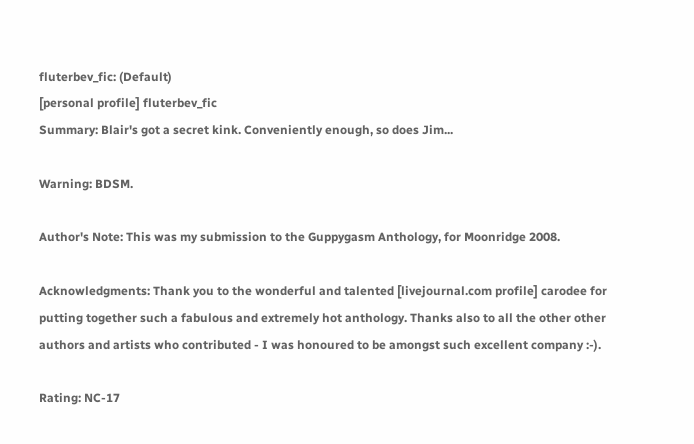fluterbev_fic: (Default)
[personal profile] fluterbev_fic
Summary: Blair's got a secret kink. Conveniently enough, so does Jim...

Warning: BDSM.

Author's Note: This was my submission to the Guppygasm Anthology, for Moonridge 2008.

Acknowledgments: Thank you to the wonderful and talented [livejournal.com profile] carodee for putting together such a fabulous and extremely hot anthology. Thanks also to all the other other authors and artists who contributed - I was honoured to be amongst such excellent company :-).

Rating: NC-17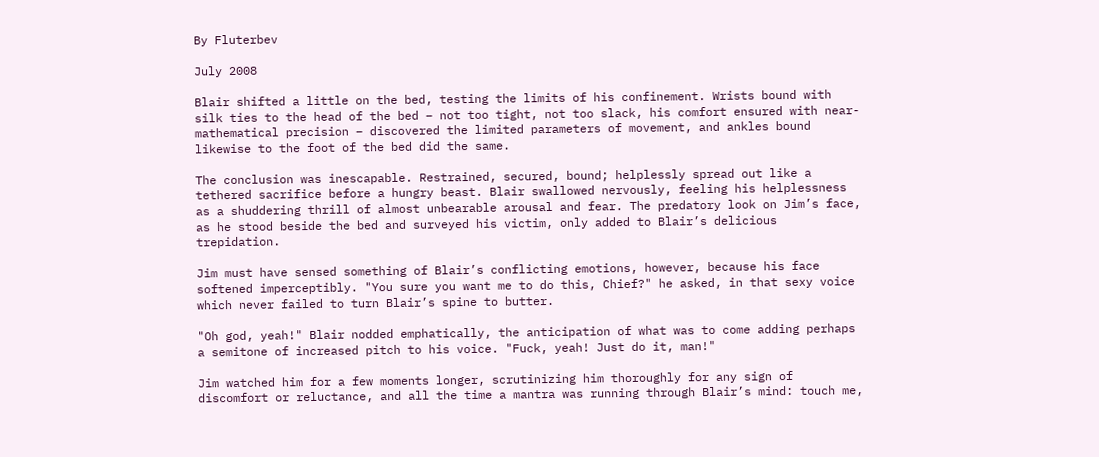By Fluterbev

July 2008

Blair shifted a little on the bed, testing the limits of his confinement. Wrists bound with silk ties to the head of the bed – not too tight, not too slack, his comfort ensured with near-mathematical precision – discovered the limited parameters of movement, and ankles bound likewise to the foot of the bed did the same.

The conclusion was inescapable. Restrained, secured, bound; helplessly spread out like a tethered sacrifice before a hungry beast. Blair swallowed nervously, feeling his helplessness as a shuddering thrill of almost unbearable arousal and fear. The predatory look on Jim’s face, as he stood beside the bed and surveyed his victim, only added to Blair’s delicious trepidation.

Jim must have sensed something of Blair’s conflicting emotions, however, because his face softened imperceptibly. "You sure you want me to do this, Chief?" he asked, in that sexy voice which never failed to turn Blair’s spine to butter.

"Oh god, yeah!" Blair nodded emphatically, the anticipation of what was to come adding perhaps a semitone of increased pitch to his voice. "Fuck, yeah! Just do it, man!"

Jim watched him for a few moments longer, scrutinizing him thoroughly for any sign of discomfort or reluctance, and all the time a mantra was running through Blair’s mind: touch me,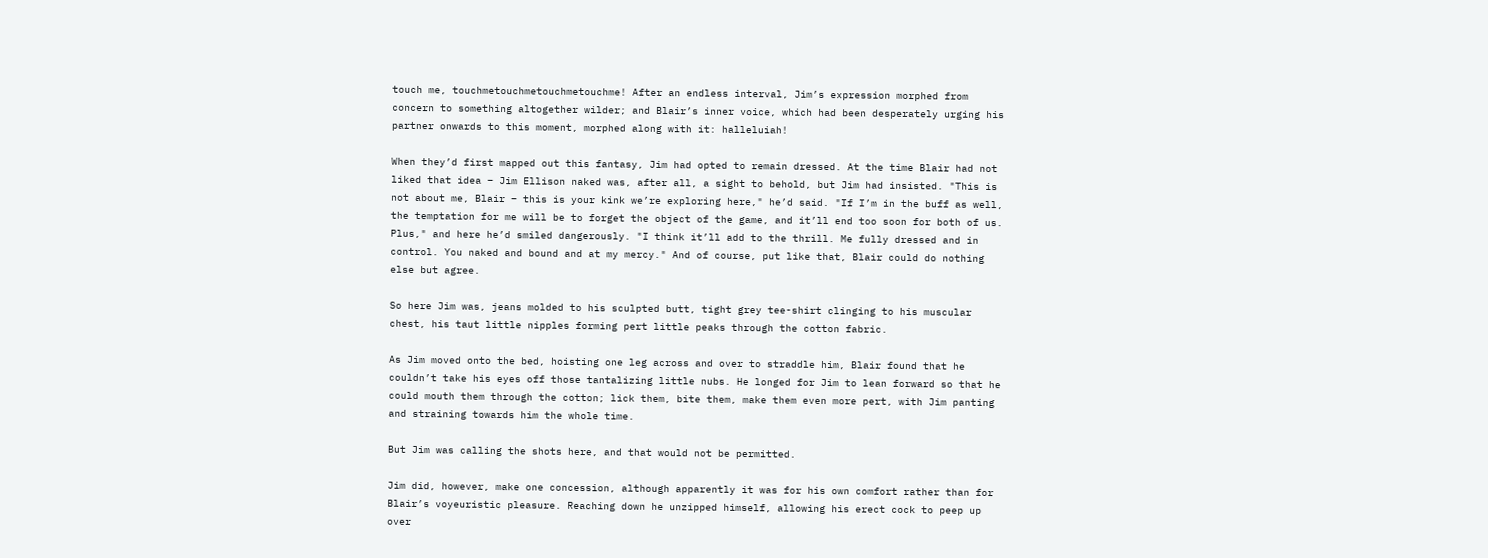touch me, touchmetouchmetouchmetouchme! After an endless interval, Jim’s expression morphed from concern to something altogether wilder; and Blair’s inner voice, which had been desperately urging his partner onwards to this moment, morphed along with it: halleluiah!

When they’d first mapped out this fantasy, Jim had opted to remain dressed. At the time Blair had not liked that idea – Jim Ellison naked was, after all, a sight to behold, but Jim had insisted. "This is not about me, Blair – this is your kink we’re exploring here," he’d said. "If I’m in the buff as well, the temptation for me will be to forget the object of the game, and it’ll end too soon for both of us. Plus," and here he’d smiled dangerously. "I think it’ll add to the thrill. Me fully dressed and in control. You naked and bound and at my mercy." And of course, put like that, Blair could do nothing else but agree.

So here Jim was, jeans molded to his sculpted butt, tight grey tee-shirt clinging to his muscular chest, his taut little nipples forming pert little peaks through the cotton fabric.

As Jim moved onto the bed, hoisting one leg across and over to straddle him, Blair found that he couldn’t take his eyes off those tantalizing little nubs. He longed for Jim to lean forward so that he could mouth them through the cotton; lick them, bite them, make them even more pert, with Jim panting and straining towards him the whole time.

But Jim was calling the shots here, and that would not be permitted.

Jim did, however, make one concession, although apparently it was for his own comfort rather than for Blair’s voyeuristic pleasure. Reaching down he unzipped himself, allowing his erect cock to peep up over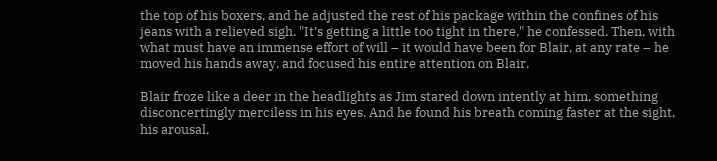the top of his boxers, and he adjusted the rest of his package within the confines of his jeans with a relieved sigh. "It’s getting a little too tight in there," he confessed. Then, with what must have an immense effort of will – it would have been for Blair, at any rate – he moved his hands away, and focused his entire attention on Blair.

Blair froze like a deer in the headlights as Jim stared down intently at him, something disconcertingly merciless in his eyes. And he found his breath coming faster at the sight, his arousal,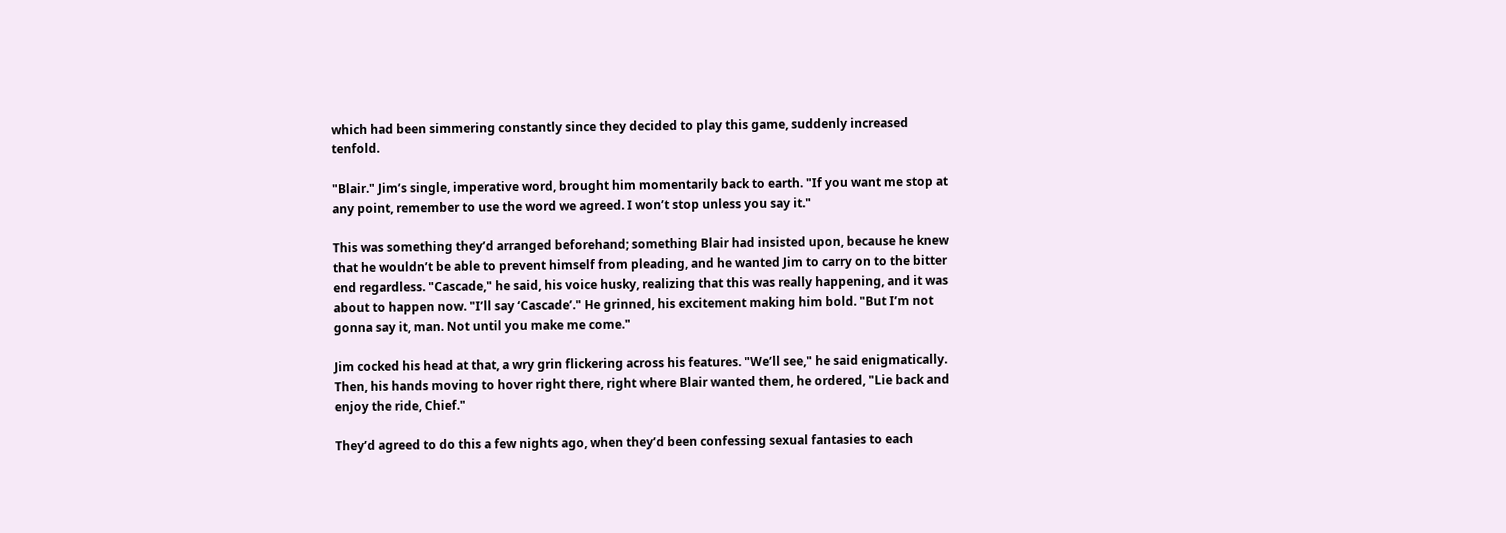which had been simmering constantly since they decided to play this game, suddenly increased tenfold.

"Blair." Jim’s single, imperative word, brought him momentarily back to earth. "If you want me stop at any point, remember to use the word we agreed. I won’t stop unless you say it."

This was something they’d arranged beforehand; something Blair had insisted upon, because he knew that he wouldn’t be able to prevent himself from pleading, and he wanted Jim to carry on to the bitter end regardless. "Cascade," he said, his voice husky, realizing that this was really happening, and it was about to happen now. "I’ll say ‘Cascade’." He grinned, his excitement making him bold. "But I’m not gonna say it, man. Not until you make me come."

Jim cocked his head at that, a wry grin flickering across his features. "We’ll see," he said enigmatically. Then, his hands moving to hover right there, right where Blair wanted them, he ordered, "Lie back and enjoy the ride, Chief."

They’d agreed to do this a few nights ago, when they’d been confessing sexual fantasies to each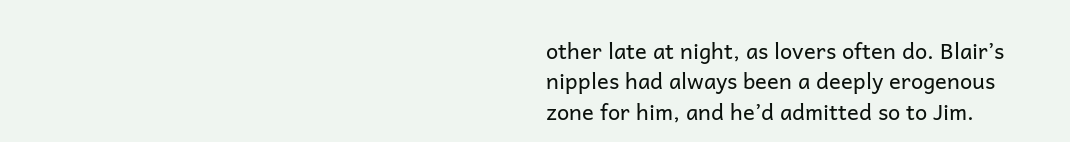other late at night, as lovers often do. Blair’s nipples had always been a deeply erogenous zone for him, and he’d admitted so to Jim.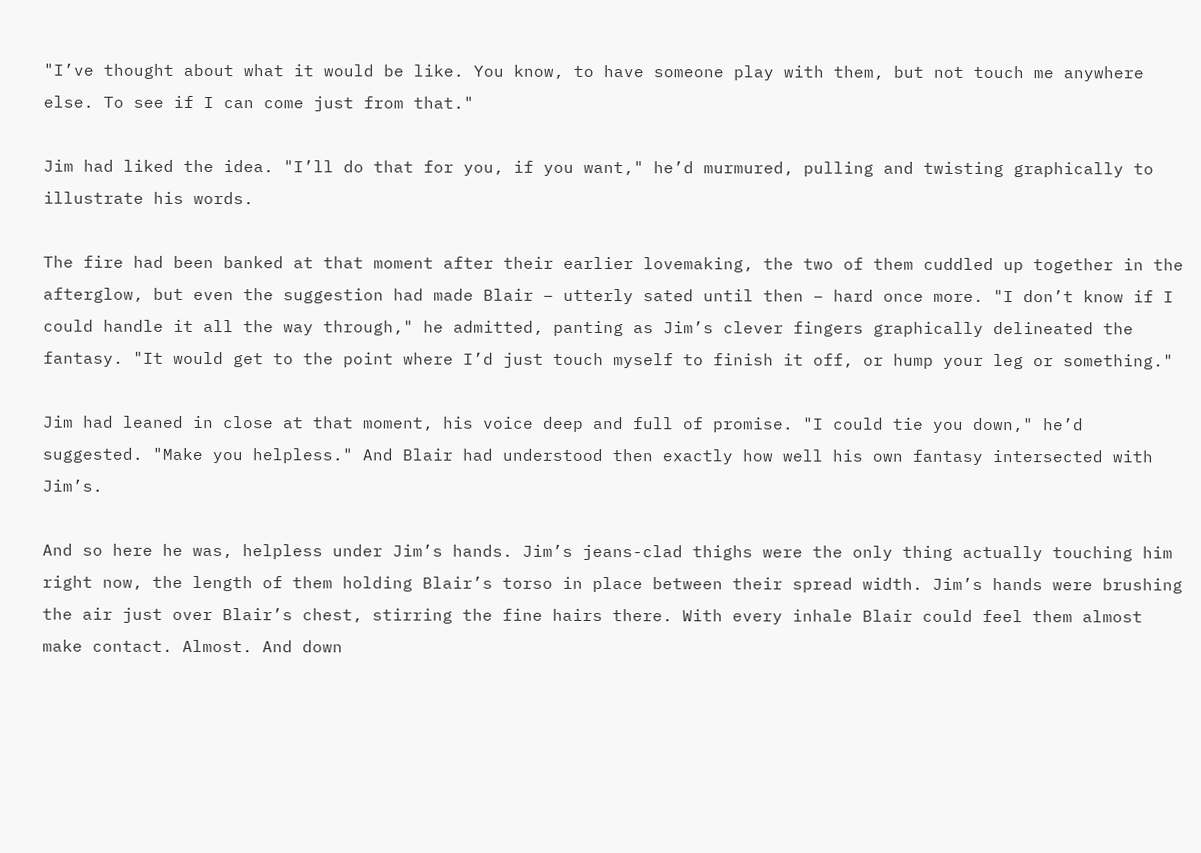"I’ve thought about what it would be like. You know, to have someone play with them, but not touch me anywhere else. To see if I can come just from that."

Jim had liked the idea. "I’ll do that for you, if you want," he’d murmured, pulling and twisting graphically to illustrate his words.

The fire had been banked at that moment after their earlier lovemaking, the two of them cuddled up together in the afterglow, but even the suggestion had made Blair – utterly sated until then – hard once more. "I don’t know if I could handle it all the way through," he admitted, panting as Jim’s clever fingers graphically delineated the fantasy. "It would get to the point where I’d just touch myself to finish it off, or hump your leg or something."

Jim had leaned in close at that moment, his voice deep and full of promise. "I could tie you down," he’d suggested. "Make you helpless." And Blair had understood then exactly how well his own fantasy intersected with Jim’s.

And so here he was, helpless under Jim’s hands. Jim’s jeans-clad thighs were the only thing actually touching him right now, the length of them holding Blair’s torso in place between their spread width. Jim’s hands were brushing the air just over Blair’s chest, stirring the fine hairs there. With every inhale Blair could feel them almost make contact. Almost. And down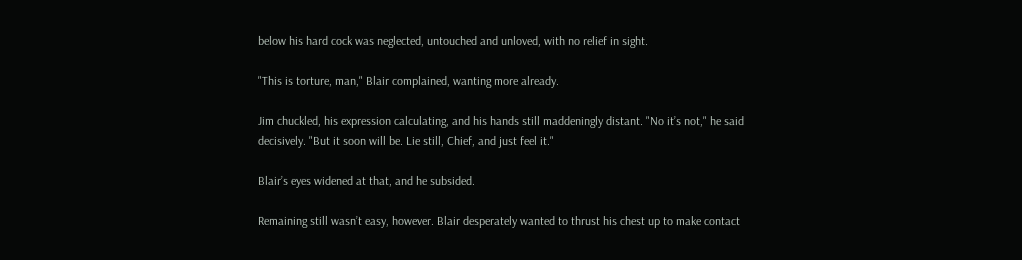below his hard cock was neglected, untouched and unloved, with no relief in sight.

"This is torture, man," Blair complained, wanting more already.

Jim chuckled, his expression calculating, and his hands still maddeningly distant. "No it’s not," he said decisively. "But it soon will be. Lie still, Chief, and just feel it."

Blair’s eyes widened at that, and he subsided.

Remaining still wasn’t easy, however. Blair desperately wanted to thrust his chest up to make contact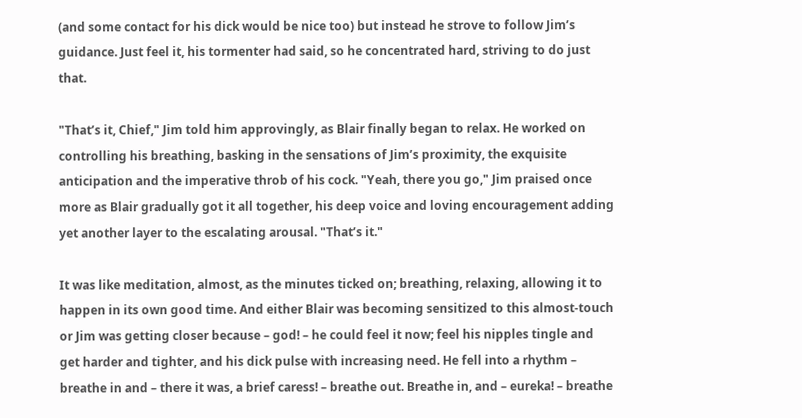(and some contact for his dick would be nice too) but instead he strove to follow Jim’s guidance. Just feel it, his tormenter had said, so he concentrated hard, striving to do just that.

"That’s it, Chief," Jim told him approvingly, as Blair finally began to relax. He worked on controlling his breathing, basking in the sensations of Jim’s proximity, the exquisite anticipation and the imperative throb of his cock. "Yeah, there you go," Jim praised once more as Blair gradually got it all together, his deep voice and loving encouragement adding yet another layer to the escalating arousal. "That’s it."

It was like meditation, almost, as the minutes ticked on; breathing, relaxing, allowing it to happen in its own good time. And either Blair was becoming sensitized to this almost-touch or Jim was getting closer because – god! – he could feel it now; feel his nipples tingle and get harder and tighter, and his dick pulse with increasing need. He fell into a rhythm – breathe in and – there it was, a brief caress! – breathe out. Breathe in, and – eureka! – breathe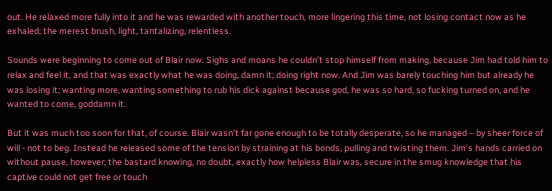out. He relaxed more fully into it and he was rewarded with another touch, more lingering this time, not losing contact now as he exhaled; the merest brush, light, tantalizing, relentless.

Sounds were beginning to come out of Blair now. Sighs and moans he couldn’t stop himself from making, because Jim had told him to relax and feel it, and that was exactly what he was doing, damn it; doing right now. And Jim was barely touching him but already he was losing it; wanting more, wanting something to rub his dick against because god, he was so hard, so fucking turned on, and he wanted to come, goddamn it.

But it was much too soon for that, of course. Blair wasn’t far gone enough to be totally desperate, so he managed – by sheer force of will - not to beg. Instead he released some of the tension by straining at his bonds, pulling and twisting them. Jim’s hands carried on without pause, however; the bastard knowing, no doubt, exactly how helpless Blair was, secure in the smug knowledge that his captive could not get free or touch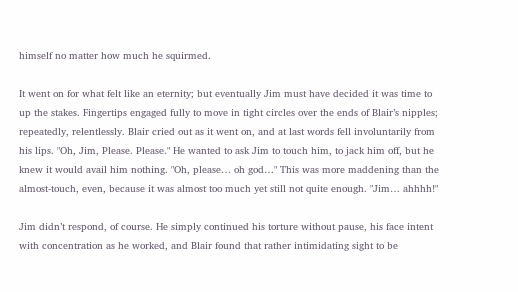himself no matter how much he squirmed.

It went on for what felt like an eternity; but eventually Jim must have decided it was time to up the stakes. Fingertips engaged fully to move in tight circles over the ends of Blair’s nipples; repeatedly, relentlessly. Blair cried out as it went on, and at last words fell involuntarily from his lips. "Oh, Jim, Please. Please." He wanted to ask Jim to touch him, to jack him off, but he knew it would avail him nothing. "Oh, please… oh god…" This was more maddening than the almost-touch, even, because it was almost too much yet still not quite enough. "Jim… ahhhh!"

Jim didn’t respond, of course. He simply continued his torture without pause, his face intent with concentration as he worked, and Blair found that rather intimidating sight to be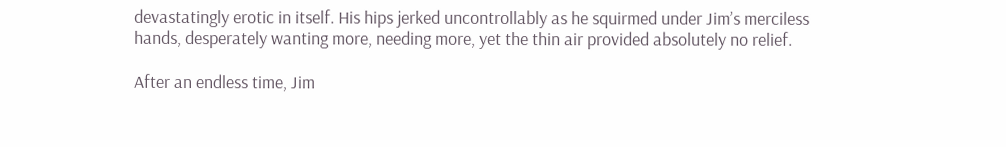devastatingly erotic in itself. His hips jerked uncontrollably as he squirmed under Jim’s merciless hands, desperately wanting more, needing more, yet the thin air provided absolutely no relief.

After an endless time, Jim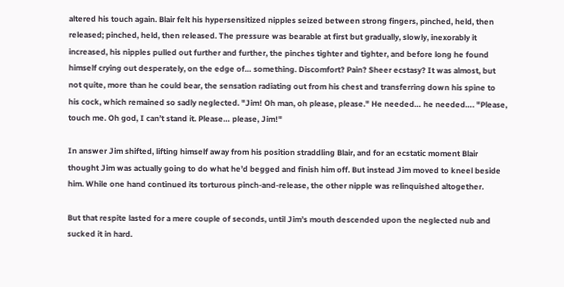altered his touch again. Blair felt his hypersensitized nipples seized between strong fingers, pinched, held, then released; pinched, held, then released. The pressure was bearable at first but gradually, slowly, inexorably it increased, his nipples pulled out further and further, the pinches tighter and tighter, and before long he found himself crying out desperately, on the edge of… something. Discomfort? Pain? Sheer ecstasy? It was almost, but not quite, more than he could bear, the sensation radiating out from his chest and transferring down his spine to his cock, which remained so sadly neglected. "Jim! Oh man, oh please, please." He needed… he needed…. "Please, touch me. Oh god, I can’t stand it. Please… please, Jim!"

In answer Jim shifted, lifting himself away from his position straddling Blair, and for an ecstatic moment Blair thought Jim was actually going to do what he’d begged and finish him off. But instead Jim moved to kneel beside him. While one hand continued its torturous pinch-and-release, the other nipple was relinquished altogether.

But that respite lasted for a mere couple of seconds, until Jim’s mouth descended upon the neglected nub and sucked it in hard.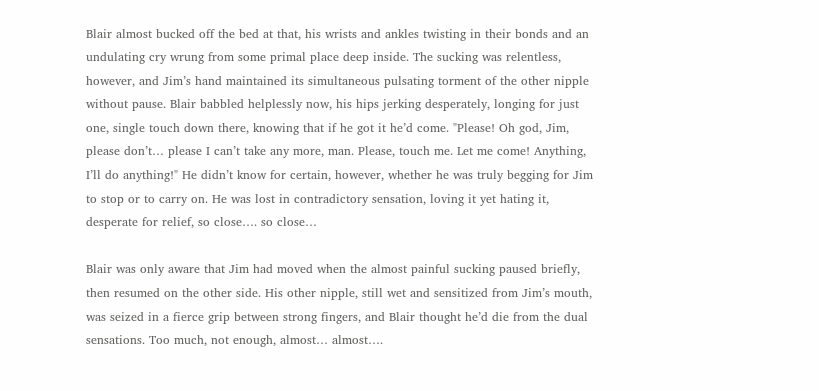Blair almost bucked off the bed at that, his wrists and ankles twisting in their bonds and an undulating cry wrung from some primal place deep inside. The sucking was relentless, however, and Jim’s hand maintained its simultaneous pulsating torment of the other nipple without pause. Blair babbled helplessly now, his hips jerking desperately, longing for just one, single touch down there, knowing that if he got it he’d come. "Please! Oh god, Jim, please don’t… please I can’t take any more, man. Please, touch me. Let me come! Anything, I’ll do anything!" He didn’t know for certain, however, whether he was truly begging for Jim to stop or to carry on. He was lost in contradictory sensation, loving it yet hating it, desperate for relief, so close…. so close…

Blair was only aware that Jim had moved when the almost painful sucking paused briefly, then resumed on the other side. His other nipple, still wet and sensitized from Jim’s mouth, was seized in a fierce grip between strong fingers, and Blair thought he’d die from the dual sensations. Too much, not enough, almost… almost….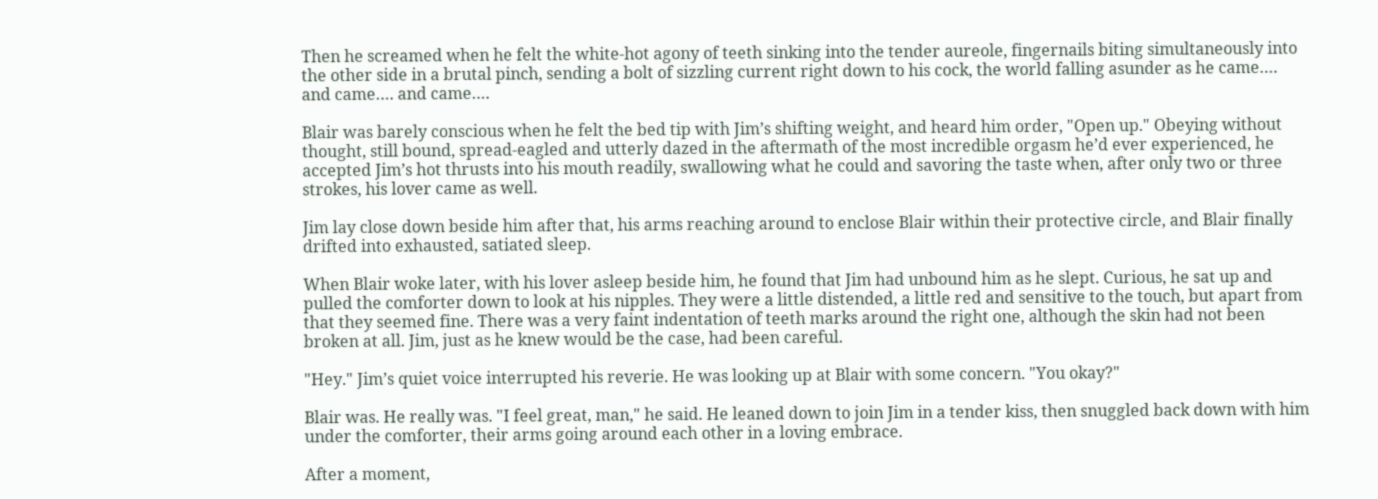Then he screamed when he felt the white-hot agony of teeth sinking into the tender aureole, fingernails biting simultaneously into the other side in a brutal pinch, sending a bolt of sizzling current right down to his cock, the world falling asunder as he came…. and came…. and came….

Blair was barely conscious when he felt the bed tip with Jim’s shifting weight, and heard him order, "Open up." Obeying without thought, still bound, spread-eagled and utterly dazed in the aftermath of the most incredible orgasm he’d ever experienced, he accepted Jim’s hot thrusts into his mouth readily, swallowing what he could and savoring the taste when, after only two or three strokes, his lover came as well.

Jim lay close down beside him after that, his arms reaching around to enclose Blair within their protective circle, and Blair finally drifted into exhausted, satiated sleep.

When Blair woke later, with his lover asleep beside him, he found that Jim had unbound him as he slept. Curious, he sat up and pulled the comforter down to look at his nipples. They were a little distended, a little red and sensitive to the touch, but apart from that they seemed fine. There was a very faint indentation of teeth marks around the right one, although the skin had not been broken at all. Jim, just as he knew would be the case, had been careful.

"Hey." Jim’s quiet voice interrupted his reverie. He was looking up at Blair with some concern. "You okay?"

Blair was. He really was. "I feel great, man," he said. He leaned down to join Jim in a tender kiss, then snuggled back down with him under the comforter, their arms going around each other in a loving embrace.

After a moment,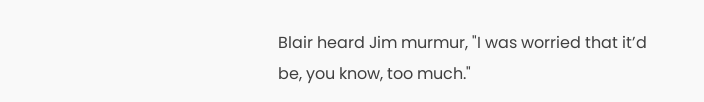Blair heard Jim murmur, "I was worried that it’d be, you know, too much."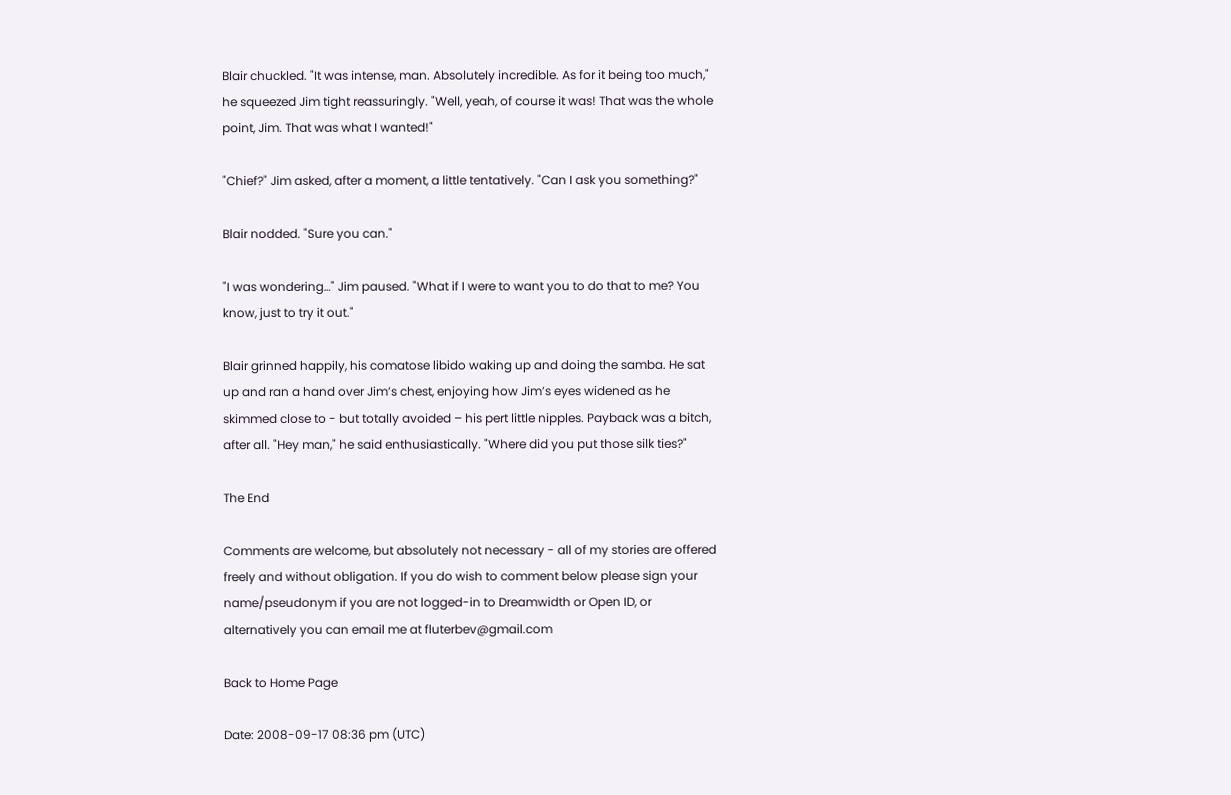Blair chuckled. "It was intense, man. Absolutely incredible. As for it being too much," he squeezed Jim tight reassuringly. "Well, yeah, of course it was! That was the whole point, Jim. That was what I wanted!"

"Chief?" Jim asked, after a moment, a little tentatively. "Can I ask you something?"

Blair nodded. "Sure you can."

"I was wondering…" Jim paused. "What if I were to want you to do that to me? You know, just to try it out."

Blair grinned happily, his comatose libido waking up and doing the samba. He sat up and ran a hand over Jim’s chest, enjoying how Jim’s eyes widened as he skimmed close to - but totally avoided – his pert little nipples. Payback was a bitch, after all. "Hey man," he said enthusiastically. "Where did you put those silk ties?"

The End

Comments are welcome, but absolutely not necessary - all of my stories are offered freely and without obligation. If you do wish to comment below please sign your name/pseudonym if you are not logged-in to Dreamwidth or Open ID, or alternatively you can email me at fluterbev@gmail.com

Back to Home Page

Date: 2008-09-17 08:36 pm (UTC)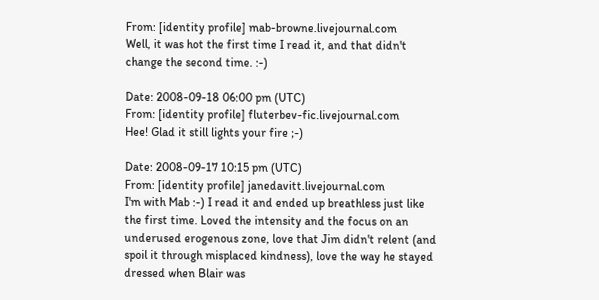From: [identity profile] mab-browne.livejournal.com
Well, it was hot the first time I read it, and that didn't change the second time. :-)

Date: 2008-09-18 06:00 pm (UTC)
From: [identity profile] fluterbev-fic.livejournal.com
Hee! Glad it still lights your fire ;-)

Date: 2008-09-17 10:15 pm (UTC)
From: [identity profile] janedavitt.livejournal.com
I'm with Mab :-) I read it and ended up breathless just like the first time. Loved the intensity and the focus on an underused erogenous zone, love that Jim didn't relent (and spoil it through misplaced kindness), love the way he stayed dressed when Blair was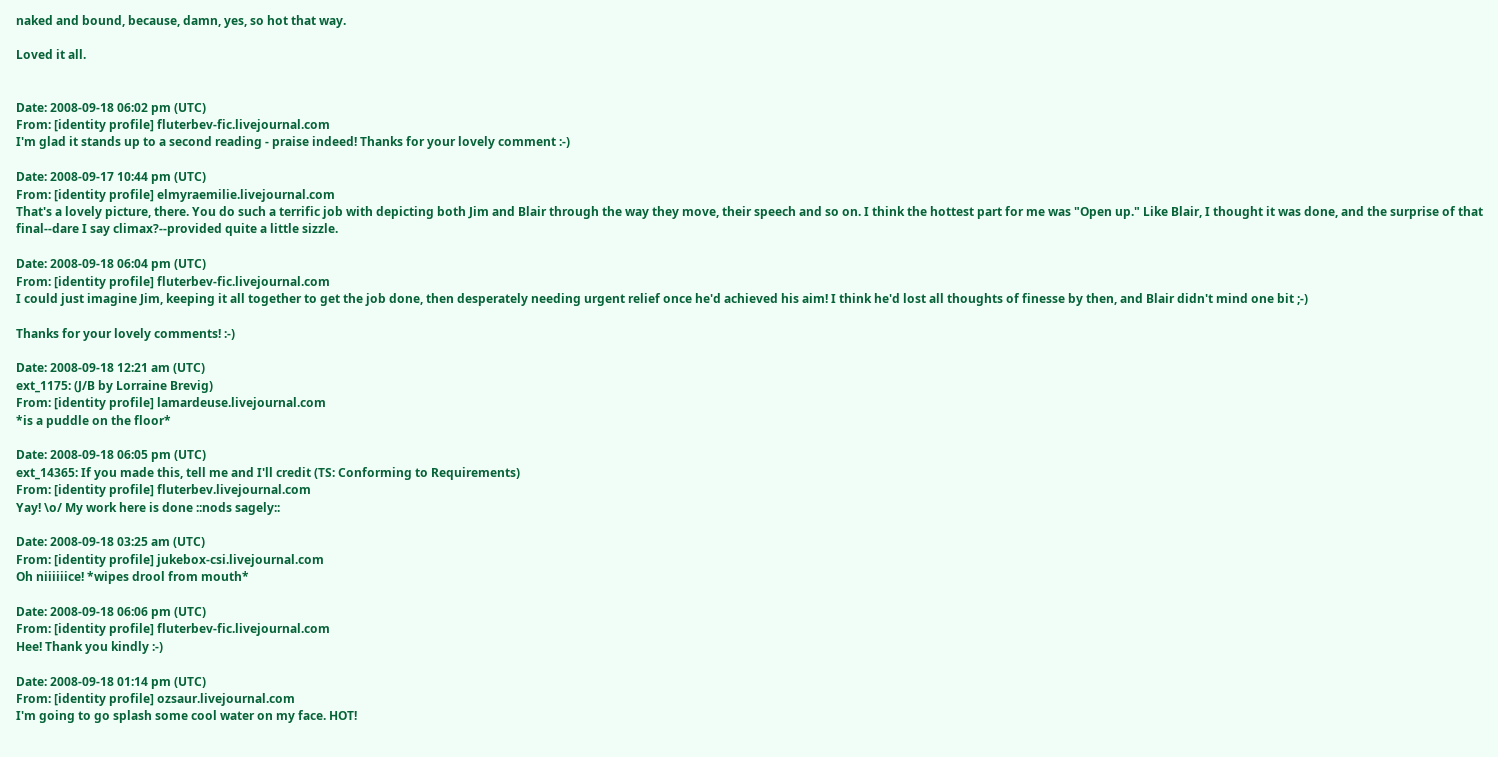naked and bound, because, damn, yes, so hot that way.

Loved it all.


Date: 2008-09-18 06:02 pm (UTC)
From: [identity profile] fluterbev-fic.livejournal.com
I'm glad it stands up to a second reading - praise indeed! Thanks for your lovely comment :-)

Date: 2008-09-17 10:44 pm (UTC)
From: [identity profile] elmyraemilie.livejournal.com
That's a lovely picture, there. You do such a terrific job with depicting both Jim and Blair through the way they move, their speech and so on. I think the hottest part for me was "Open up." Like Blair, I thought it was done, and the surprise of that final--dare I say climax?--provided quite a little sizzle.

Date: 2008-09-18 06:04 pm (UTC)
From: [identity profile] fluterbev-fic.livejournal.com
I could just imagine Jim, keeping it all together to get the job done, then desperately needing urgent relief once he'd achieved his aim! I think he'd lost all thoughts of finesse by then, and Blair didn't mind one bit ;-)

Thanks for your lovely comments! :-)

Date: 2008-09-18 12:21 am (UTC)
ext_1175: (J/B by Lorraine Brevig)
From: [identity profile] lamardeuse.livejournal.com
*is a puddle on the floor*

Date: 2008-09-18 06:05 pm (UTC)
ext_14365: If you made this, tell me and I'll credit (TS: Conforming to Requirements)
From: [identity profile] fluterbev.livejournal.com
Yay! \o/ My work here is done ::nods sagely::

Date: 2008-09-18 03:25 am (UTC)
From: [identity profile] jukebox-csi.livejournal.com
Oh niiiiiice! *wipes drool from mouth*

Date: 2008-09-18 06:06 pm (UTC)
From: [identity profile] fluterbev-fic.livejournal.com
Hee! Thank you kindly :-)

Date: 2008-09-18 01:14 pm (UTC)
From: [identity profile] ozsaur.livejournal.com
I'm going to go splash some cool water on my face. HOT!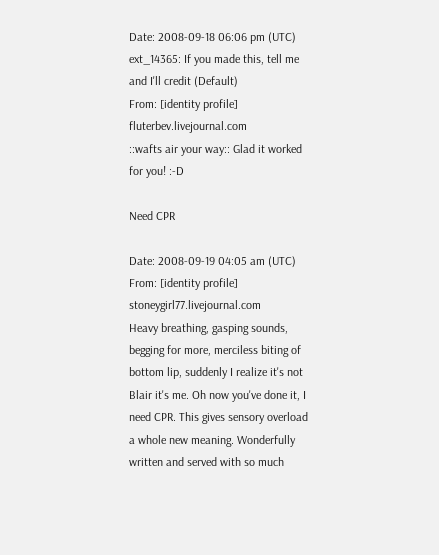Date: 2008-09-18 06:06 pm (UTC)
ext_14365: If you made this, tell me and I'll credit (Default)
From: [identity profile] fluterbev.livejournal.com
::wafts air your way:: Glad it worked for you! :-D

Need CPR

Date: 2008-09-19 04:05 am (UTC)
From: [identity profile] stoneygirl77.livejournal.com
Heavy breathing, gasping sounds, begging for more, merciless biting of bottom lip, suddenly I realize it's not Blair it's me. Oh now you've done it, I need CPR. This gives sensory overload a whole new meaning. Wonderfully written and served with so much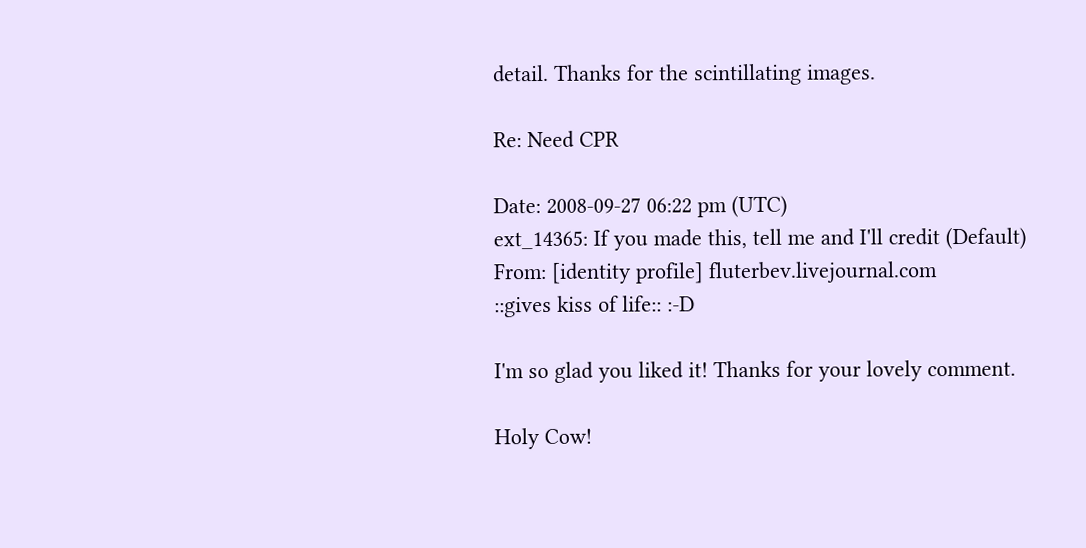detail. Thanks for the scintillating images.

Re: Need CPR

Date: 2008-09-27 06:22 pm (UTC)
ext_14365: If you made this, tell me and I'll credit (Default)
From: [identity profile] fluterbev.livejournal.com
::gives kiss of life:: :-D

I'm so glad you liked it! Thanks for your lovely comment.

Holy Cow!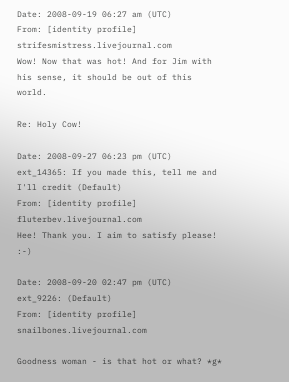Date: 2008-09-19 06:27 am (UTC)
From: [identity profile] strifesmistress.livejournal.com
Wow! Now that was hot! And for Jim with his sense, it should be out of this world.

Re: Holy Cow!

Date: 2008-09-27 06:23 pm (UTC)
ext_14365: If you made this, tell me and I'll credit (Default)
From: [identity profile] fluterbev.livejournal.com
Hee! Thank you. I aim to satisfy please! :-)

Date: 2008-09-20 02:47 pm (UTC)
ext_9226: (Default)
From: [identity profile] snailbones.livejournal.com

Goodness woman - is that hot or what? *g*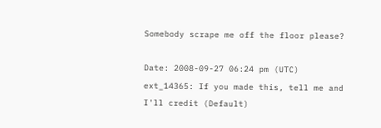Somebody scrape me off the floor please?

Date: 2008-09-27 06:24 pm (UTC)
ext_14365: If you made this, tell me and I'll credit (Default)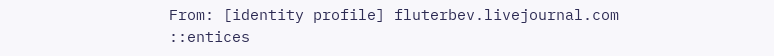From: [identity profile] fluterbev.livejournal.com
::entices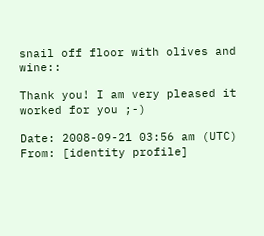snail off floor with olives and wine::

Thank you! I am very pleased it worked for you ;-)

Date: 2008-09-21 03:56 am (UTC)
From: [identity profile]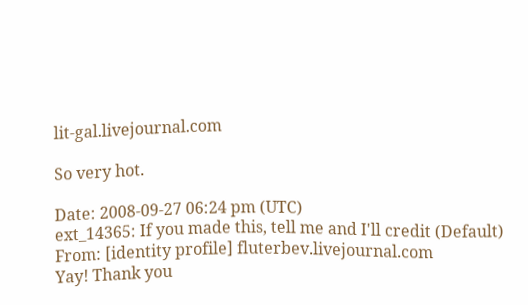lit-gal.livejournal.com

So very hot.

Date: 2008-09-27 06:24 pm (UTC)
ext_14365: If you made this, tell me and I'll credit (Default)
From: [identity profile] fluterbev.livejournal.com
Yay! Thank you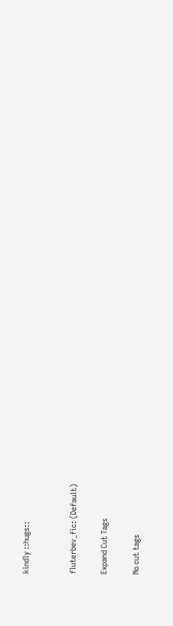kindly ::hugs::


fluterbev_fic: (Default)

Expand Cut Tags

No cut tags